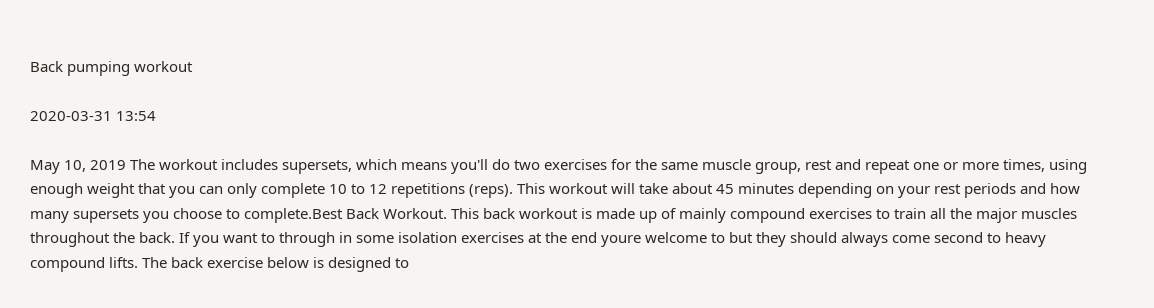Back pumping workout

2020-03-31 13:54

May 10, 2019 The workout includes supersets, which means you'll do two exercises for the same muscle group, rest and repeat one or more times, using enough weight that you can only complete 10 to 12 repetitions (reps). This workout will take about 45 minutes depending on your rest periods and how many supersets you choose to complete.Best Back Workout. This back workout is made up of mainly compound exercises to train all the major muscles throughout the back. If you want to through in some isolation exercises at the end youre welcome to but they should always come second to heavy compound lifts. The back exercise below is designed to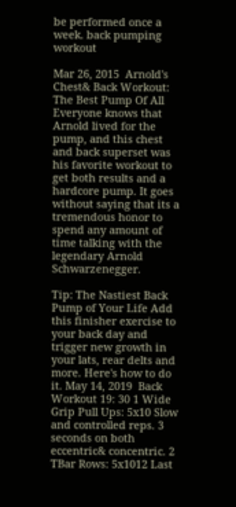be performed once a week. back pumping workout

Mar 26, 2015  Arnold's Chest& Back Workout: The Best Pump Of All Everyone knows that Arnold lived for the pump, and this chest and back superset was his favorite workout to get both results and a hardcore pump. It goes without saying that its a tremendous honor to spend any amount of time talking with the legendary Arnold Schwarzenegger.

Tip: The Nastiest Back Pump of Your Life Add this finisher exercise to your back day and trigger new growth in your lats, rear delts and more. Here's how to do it. May 14, 2019  Back Workout 19: 30 1 Wide Grip Pull Ups: 5x10 Slow and controlled reps. 3 seconds on both eccentric& concentric. 2 TBar Rows: 5x1012 Last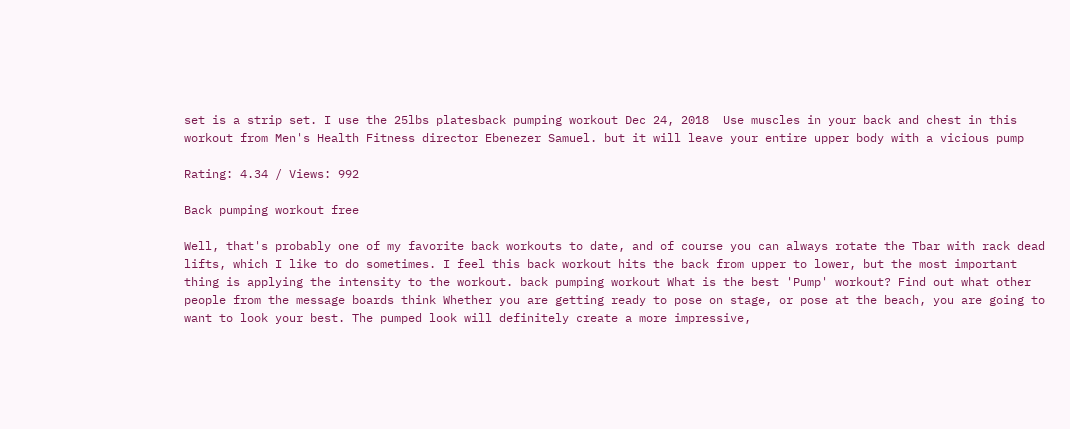set is a strip set. I use the 25lbs platesback pumping workout Dec 24, 2018  Use muscles in your back and chest in this workout from Men's Health Fitness director Ebenezer Samuel. but it will leave your entire upper body with a vicious pump

Rating: 4.34 / Views: 992

Back pumping workout free

Well, that's probably one of my favorite back workouts to date, and of course you can always rotate the Tbar with rack dead lifts, which I like to do sometimes. I feel this back workout hits the back from upper to lower, but the most important thing is applying the intensity to the workout. back pumping workout What is the best 'Pump' workout? Find out what other people from the message boards think Whether you are getting ready to pose on stage, or pose at the beach, you are going to want to look your best. The pumped look will definitely create a more impressive,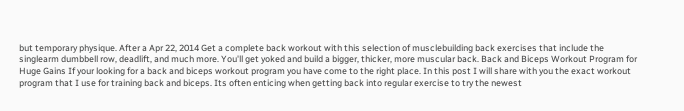but temporary physique. After a Apr 22, 2014 Get a complete back workout with this selection of musclebuilding back exercises that include the singlearm dumbbell row, deadlift, and much more. You'll get yoked and build a bigger, thicker, more muscular back. Back and Biceps Workout Program for Huge Gains If your looking for a back and biceps workout program you have come to the right place. In this post I will share with you the exact workout program that I use for training back and biceps. Its often enticing when getting back into regular exercise to try the newest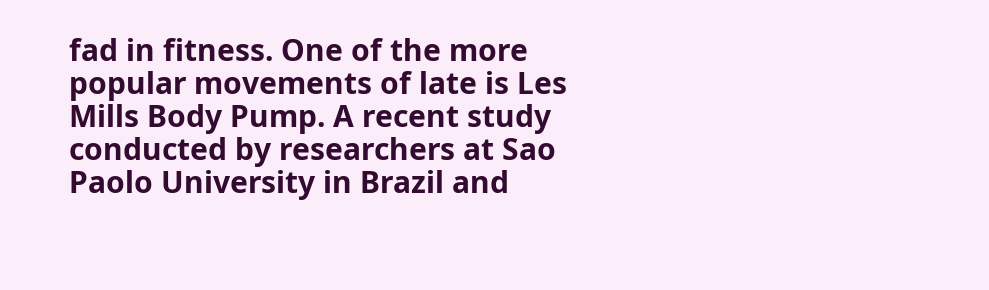fad in fitness. One of the more popular movements of late is Les Mills Body Pump. A recent study conducted by researchers at Sao Paolo University in Brazil and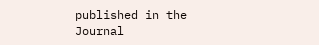published in the Journal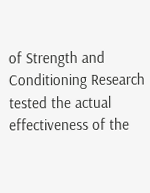of Strength and Conditioning Research tested the actual effectiveness of the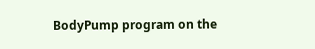BodyPump program on the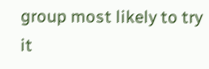group most likely to try it